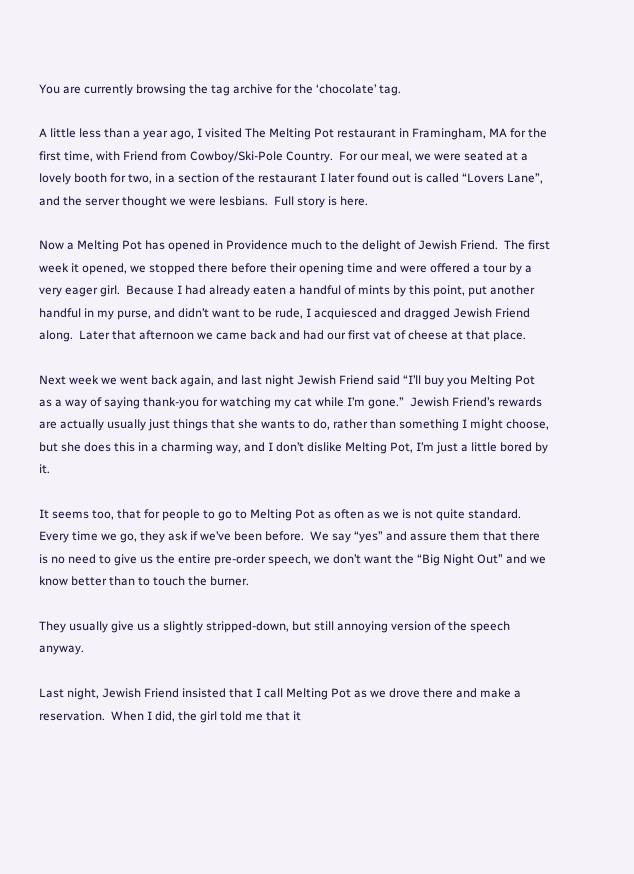You are currently browsing the tag archive for the ‘chocolate’ tag.

A little less than a year ago, I visited The Melting Pot restaurant in Framingham, MA for the first time, with Friend from Cowboy/Ski-Pole Country.  For our meal, we were seated at a lovely booth for two, in a section of the restaurant I later found out is called “Lovers Lane”, and the server thought we were lesbians.  Full story is here.

Now a Melting Pot has opened in Providence much to the delight of Jewish Friend.  The first week it opened, we stopped there before their opening time and were offered a tour by a very eager girl.  Because I had already eaten a handful of mints by this point, put another handful in my purse, and didn’t want to be rude, I acquiesced and dragged Jewish Friend along.  Later that afternoon we came back and had our first vat of cheese at that place.

Next week we went back again, and last night Jewish Friend said “I’ll buy you Melting Pot as a way of saying thank-you for watching my cat while I’m gone.”  Jewish Friend’s rewards are actually usually just things that she wants to do, rather than something I might choose, but she does this in a charming way, and I don’t dislike Melting Pot, I’m just a little bored by it.

It seems too, that for people to go to Melting Pot as often as we is not quite standard.  Every time we go, they ask if we’ve been before.  We say “yes” and assure them that there is no need to give us the entire pre-order speech, we don’t want the “Big Night Out” and we know better than to touch the burner.

They usually give us a slightly stripped-down, but still annoying version of the speech anyway.

Last night, Jewish Friend insisted that I call Melting Pot as we drove there and make a reservation.  When I did, the girl told me that it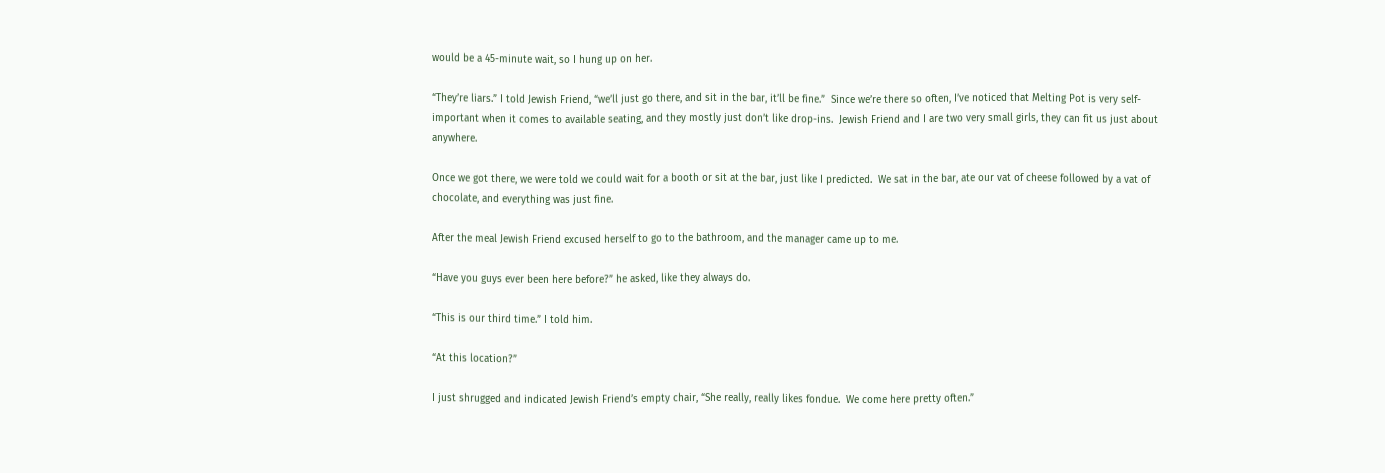would be a 45-minute wait, so I hung up on her.

“They’re liars.” I told Jewish Friend, “we’ll just go there, and sit in the bar, it’ll be fine.”  Since we’re there so often, I’ve noticed that Melting Pot is very self-important when it comes to available seating, and they mostly just don’t like drop-ins.  Jewish Friend and I are two very small girls, they can fit us just about anywhere.

Once we got there, we were told we could wait for a booth or sit at the bar, just like I predicted.  We sat in the bar, ate our vat of cheese followed by a vat of chocolate, and everything was just fine.

After the meal Jewish Friend excused herself to go to the bathroom, and the manager came up to me.

“Have you guys ever been here before?” he asked, like they always do.

“This is our third time.” I told him.

“At this location?”

I just shrugged and indicated Jewish Friend’s empty chair, “She really, really likes fondue.  We come here pretty often.”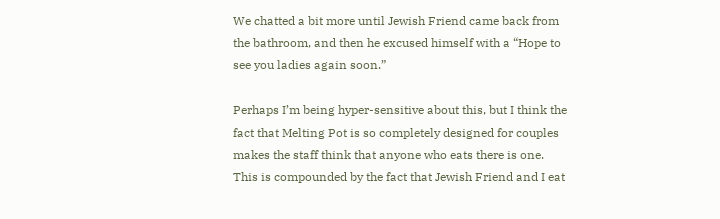We chatted a bit more until Jewish Friend came back from the bathroom, and then he excused himself with a “Hope to see you ladies again soon.”

Perhaps I’m being hyper-sensitive about this, but I think the fact that Melting Pot is so completely designed for couples makes the staff think that anyone who eats there is one.  This is compounded by the fact that Jewish Friend and I eat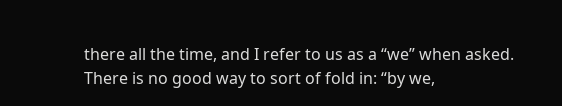there all the time, and I refer to us as a “we” when asked.  There is no good way to sort of fold in: “by we,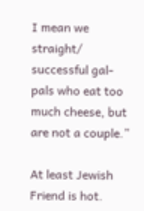I mean we straight/ successful gal-pals who eat too much cheese, but are not a couple.”

At least Jewish Friend is hot.